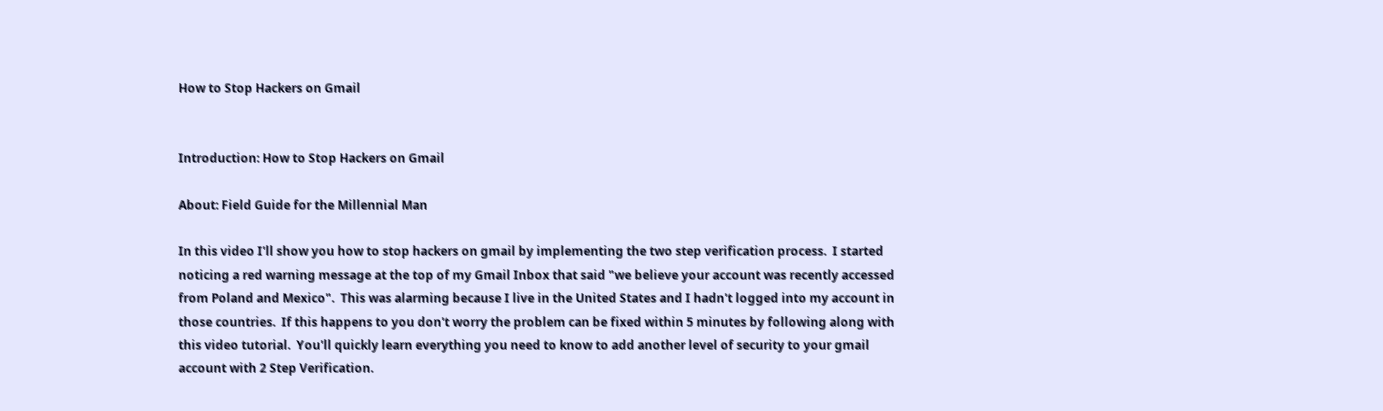How to Stop Hackers on Gmail


Introduction: How to Stop Hackers on Gmail

About: Field Guide for the Millennial Man

In this video I'll show you how to stop hackers on gmail by implementing the two step verification process.  I started noticing a red warning message at the top of my Gmail Inbox that said "we believe your account was recently accessed from Poland and Mexico".  This was alarming because I live in the United States and I hadn't logged into my account in those countries.  If this happens to you don't worry the problem can be fixed within 5 minutes by following along with this video tutorial.  You'll quickly learn everything you need to know to add another level of security to your gmail account with 2 Step Verification.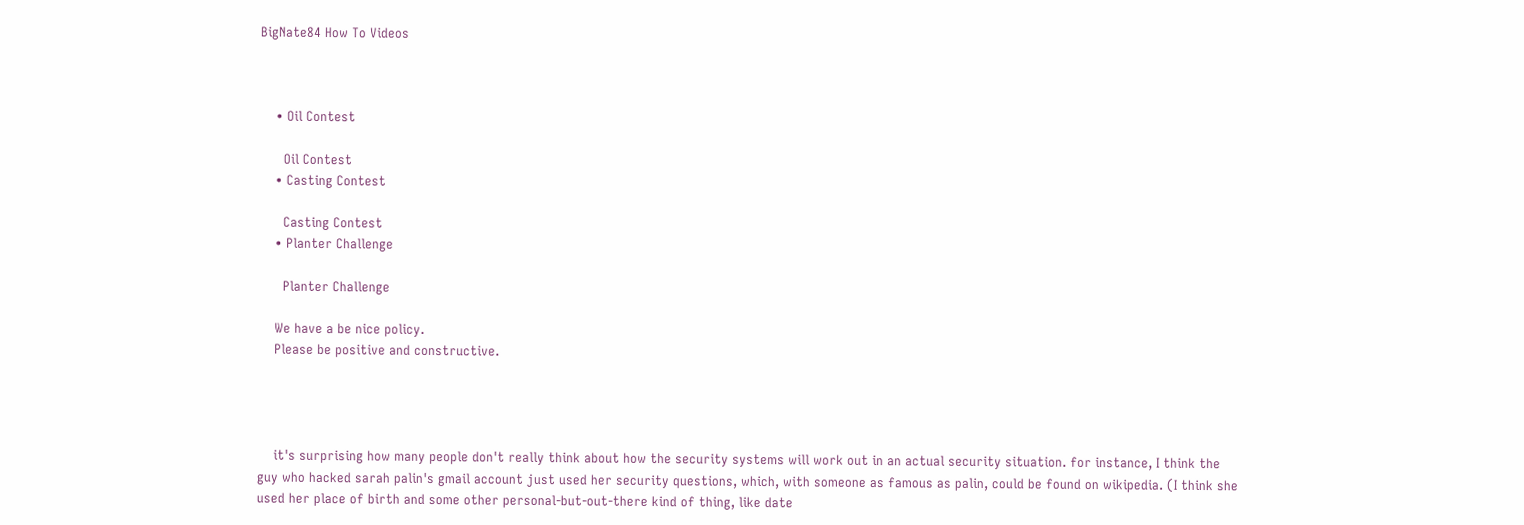BigNate84 How To Videos



    • Oil Contest

      Oil Contest
    • Casting Contest

      Casting Contest
    • Planter Challenge

      Planter Challenge

    We have a be nice policy.
    Please be positive and constructive.




    it's surprising how many people don't really think about how the security systems will work out in an actual security situation. for instance, I think the guy who hacked sarah palin's gmail account just used her security questions, which, with someone as famous as palin, could be found on wikipedia. (I think she used her place of birth and some other personal-but-out-there kind of thing, like date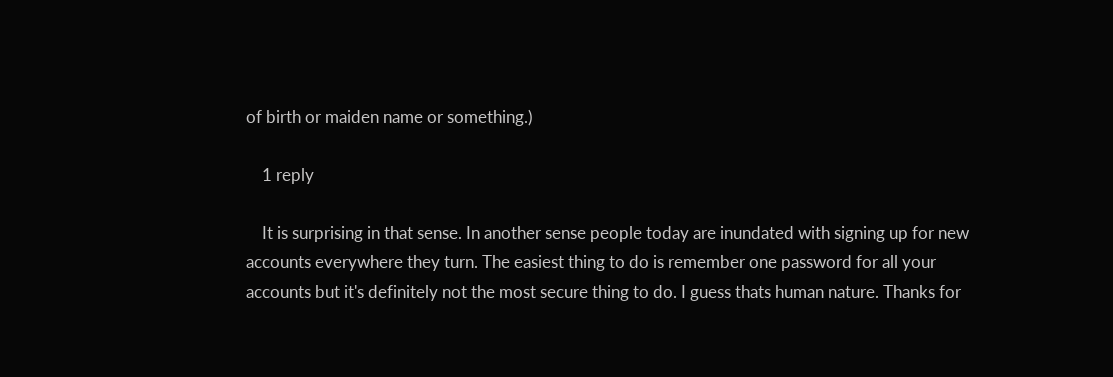of birth or maiden name or something.)

    1 reply

    It is surprising in that sense. In another sense people today are inundated with signing up for new accounts everywhere they turn. The easiest thing to do is remember one password for all your accounts but it's definitely not the most secure thing to do. I guess thats human nature. Thanks for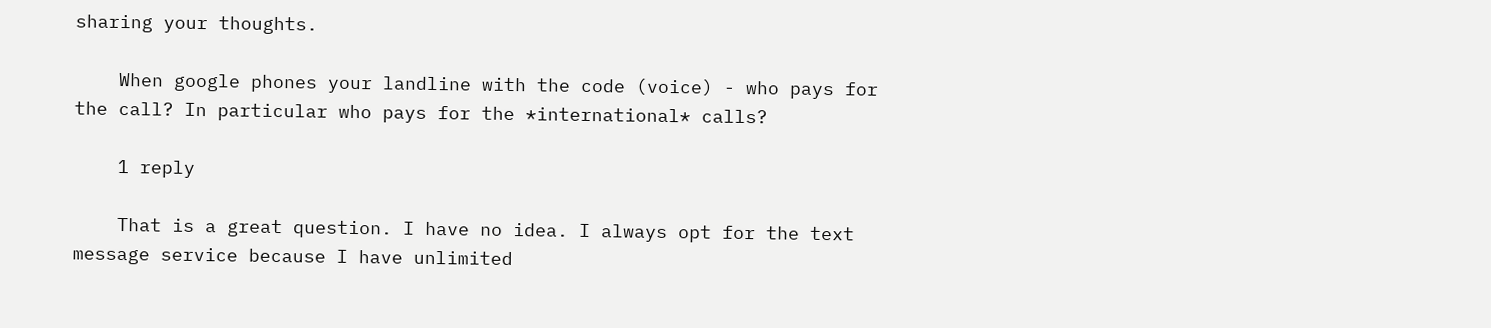sharing your thoughts.

    When google phones your landline with the code (voice) - who pays for the call? In particular who pays for the *international* calls?

    1 reply

    That is a great question. I have no idea. I always opt for the text message service because I have unlimited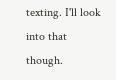texting. I'll look into that though.